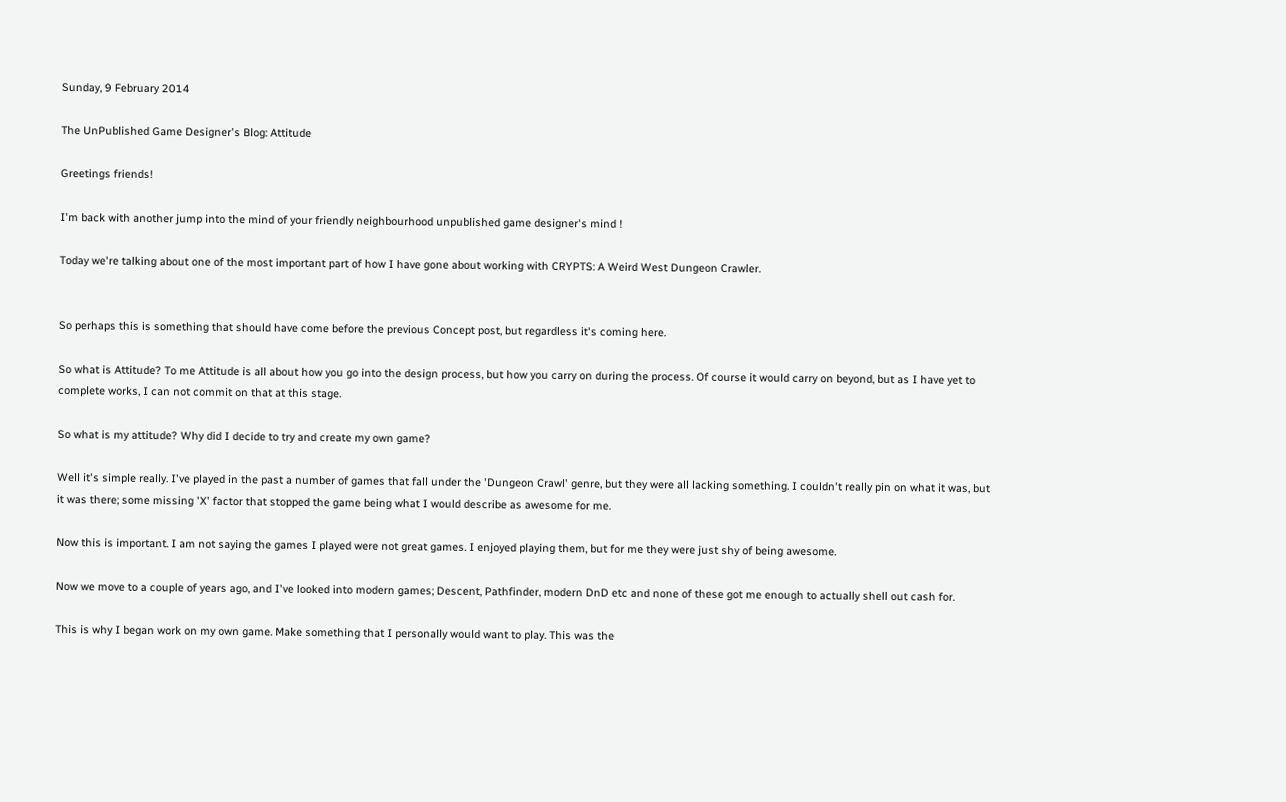Sunday, 9 February 2014

The UnPublished Game Designer's Blog: Attitude

Greetings friends!

I'm back with another jump into the mind of your friendly neighbourhood unpublished game designer's mind !

Today we're talking about one of the most important part of how I have gone about working with CRYPTS: A Weird West Dungeon Crawler.


So perhaps this is something that should have come before the previous Concept post, but regardless it's coming here.

So what is Attitude? To me Attitude is all about how you go into the design process, but how you carry on during the process. Of course it would carry on beyond, but as I have yet to complete works, I can not commit on that at this stage.

So what is my attitude? Why did I decide to try and create my own game?

Well it's simple really. I've played in the past a number of games that fall under the 'Dungeon Crawl' genre, but they were all lacking something. I couldn't really pin on what it was, but it was there; some missing 'X' factor that stopped the game being what I would describe as awesome for me.

Now this is important. I am not saying the games I played were not great games. I enjoyed playing them, but for me they were just shy of being awesome.

Now we move to a couple of years ago, and I've looked into modern games; Descent, Pathfinder, modern DnD etc and none of these got me enough to actually shell out cash for.

This is why I began work on my own game. Make something that I personally would want to play. This was the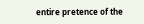entire pretence of the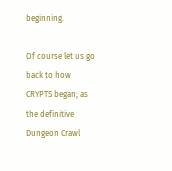beginning.

Of course let us go back to how CRYPTS began; as the definitive Dungeon Crawl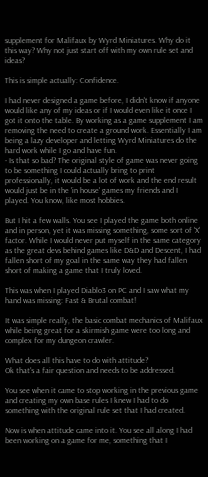supplement for Malifaux by Wyrd Miniatures. Why do it this way? Why not just start off with my own rule set and ideas?

This is simple actually: Confidence.

I had never designed a game before, I didn't know if anyone would like any of my ideas or if I would even like it once I got it onto the table. By working as a game supplement I am removing the need to create a ground work. Essentially I am being a lazy developer and letting Wyrd Miniatures do the hard work while I go and have fun.
- Is that so bad? The original style of game was never going to be something I could actually bring to print professionally, it would be a lot of work and the end result would just be in the 'in house' games my friends and I played. You know, like most hobbies.

But I hit a few walls. You see I played the game both online and in person, yet it was missing something, some sort of 'X' factor. While I would never put myself in the same category as the great devs behind games like D&D and Descent, I had fallen short of my goal in the same way they had fallen short of making a game that I truly loved.

This was when I played Diablo3 on PC and I saw what my hand was missing: Fast & Brutal combat!

It was simple really, the basic combat mechanics of Malifaux while being great for a skirmish game were too long and complex for my dungeon crawler.

What does all this have to do with attitude?
Ok that's a fair question and needs to be addressed.

You see when it came to stop working in the previous game and creating my own base rules I knew I had to do something with the original rule set that I had created.

Now is when attitude came into it. You see all along I had been working on a game for me, something that I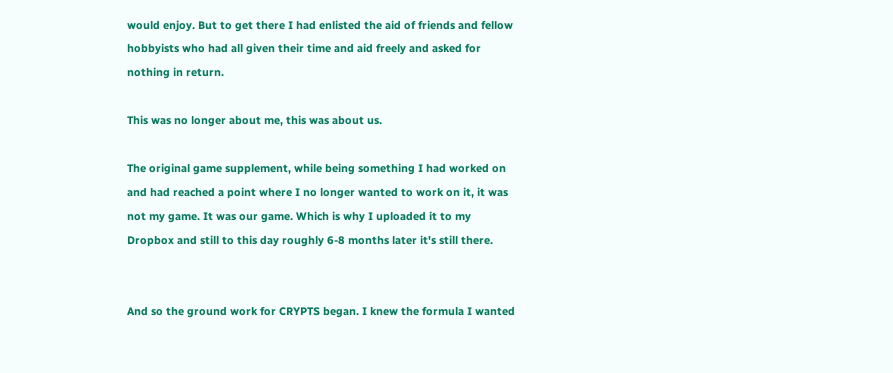would enjoy. But to get there I had enlisted the aid of friends and fellow hobbyists who had all given their time and aid freely and asked for nothing in return.

This was no longer about me, this was about us.

The original game supplement, while being something I had worked on and had reached a point where I no longer wanted to work on it, it was not my game. It was our game. Which is why I uploaded it to my Dropbox and still to this day roughly 6-8 months later it's still there.


And so the ground work for CRYPTS began. I knew the formula I wanted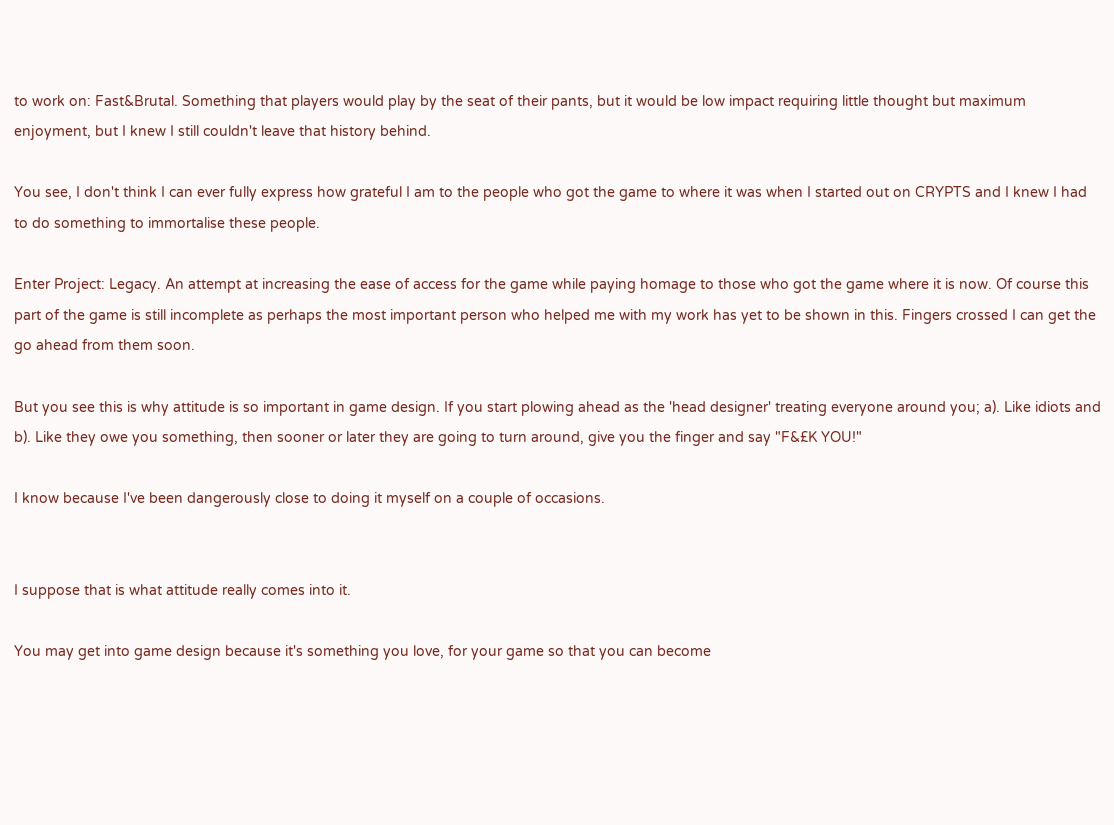to work on: Fast&Brutal. Something that players would play by the seat of their pants, but it would be low impact requiring little thought but maximum enjoyment, but I knew I still couldn't leave that history behind.

You see, I don't think I can ever fully express how grateful I am to the people who got the game to where it was when I started out on CRYPTS and I knew I had to do something to immortalise these people.

Enter Project: Legacy. An attempt at increasing the ease of access for the game while paying homage to those who got the game where it is now. Of course this part of the game is still incomplete as perhaps the most important person who helped me with my work has yet to be shown in this. Fingers crossed I can get the go ahead from them soon.

But you see this is why attitude is so important in game design. If you start plowing ahead as the 'head designer' treating everyone around you; a). Like idiots and b). Like they owe you something, then sooner or later they are going to turn around, give you the finger and say "F&£K YOU!"

I know because I've been dangerously close to doing it myself on a couple of occasions.


I suppose that is what attitude really comes into it.

You may get into game design because it's something you love, for your game so that you can become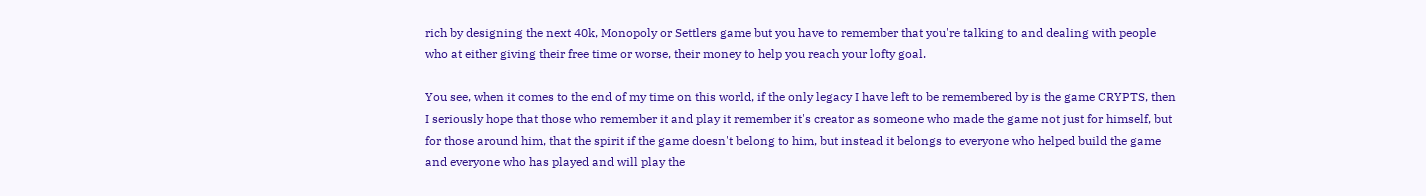rich by designing the next 40k, Monopoly or Settlers game but you have to remember that you're talking to and dealing with people who at either giving their free time or worse, their money to help you reach your lofty goal.

You see, when it comes to the end of my time on this world, if the only legacy I have left to be remembered by is the game CRYPTS, then I seriously hope that those who remember it and play it remember it's creator as someone who made the game not just for himself, but for those around him, that the spirit if the game doesn't belong to him, but instead it belongs to everyone who helped build the game and everyone who has played and will play the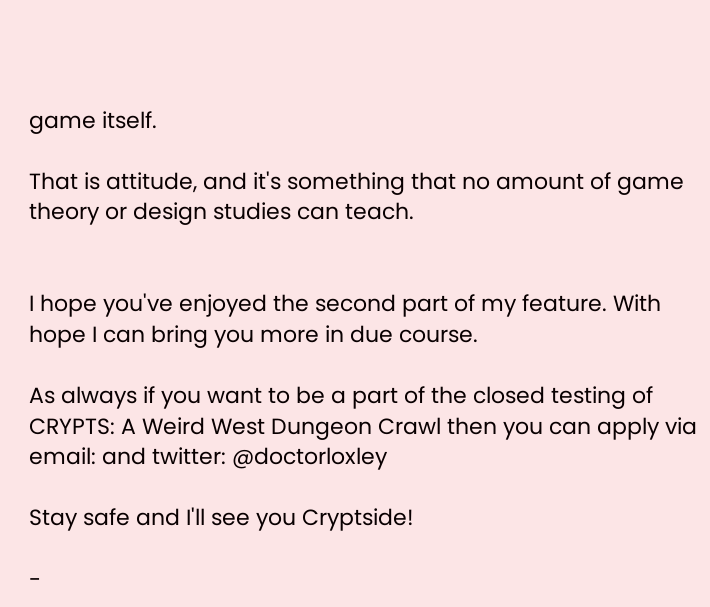game itself.

That is attitude, and it's something that no amount of game theory or design studies can teach.


I hope you've enjoyed the second part of my feature. With hope I can bring you more in due course.

As always if you want to be a part of the closed testing of CRYPTS: A Weird West Dungeon Crawl then you can apply via email: and twitter: @doctorloxley

Stay safe and I'll see you Cryptside!

-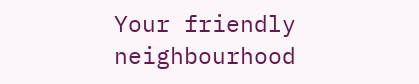Your friendly neighbourhood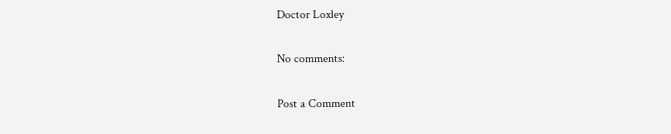Doctor Loxley

No comments:

Post a Comment